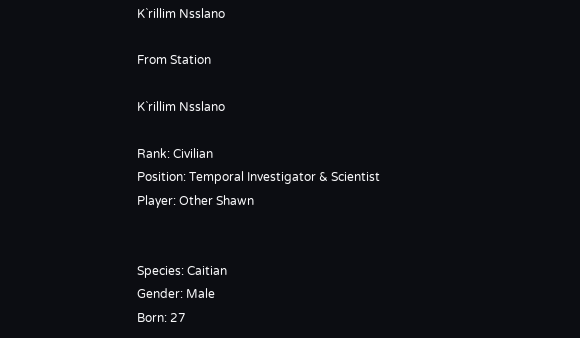K`rillim Nsslano

From Station

K`rillim Nsslano

Rank: Civilian
Position: Temporal Investigator & Scientist
Player: Other Shawn


Species: Caitian
Gender: Male
Born: 27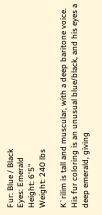Fur: Blue / Black
Eyes: Emerald
Height: 6'5"
Weight: 240 lbs

K`rilim is tall and muscular, with a deep baritone voice. His fur coloring is an unusual blue/black, and his eyes a deep emerald, giving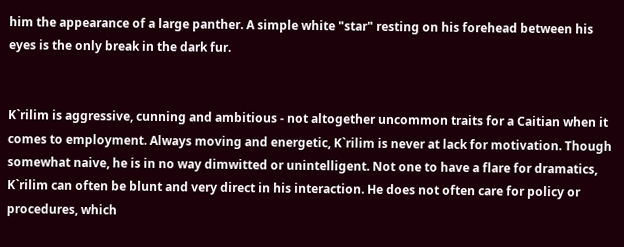him the appearance of a large panther. A simple white "star" resting on his forehead between his eyes is the only break in the dark fur.


K`rilim is aggressive, cunning and ambitious - not altogether uncommon traits for a Caitian when it comes to employment. Always moving and energetic, K`rilim is never at lack for motivation. Though somewhat naive, he is in no way dimwitted or unintelligent. Not one to have a flare for dramatics, K`rilim can often be blunt and very direct in his interaction. He does not often care for policy or procedures, which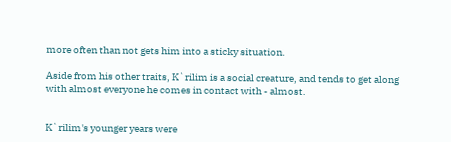more often than not gets him into a sticky situation.

Aside from his other traits, K`rilim is a social creature, and tends to get along with almost everyone he comes in contact with - almost.


K`rilim's younger years were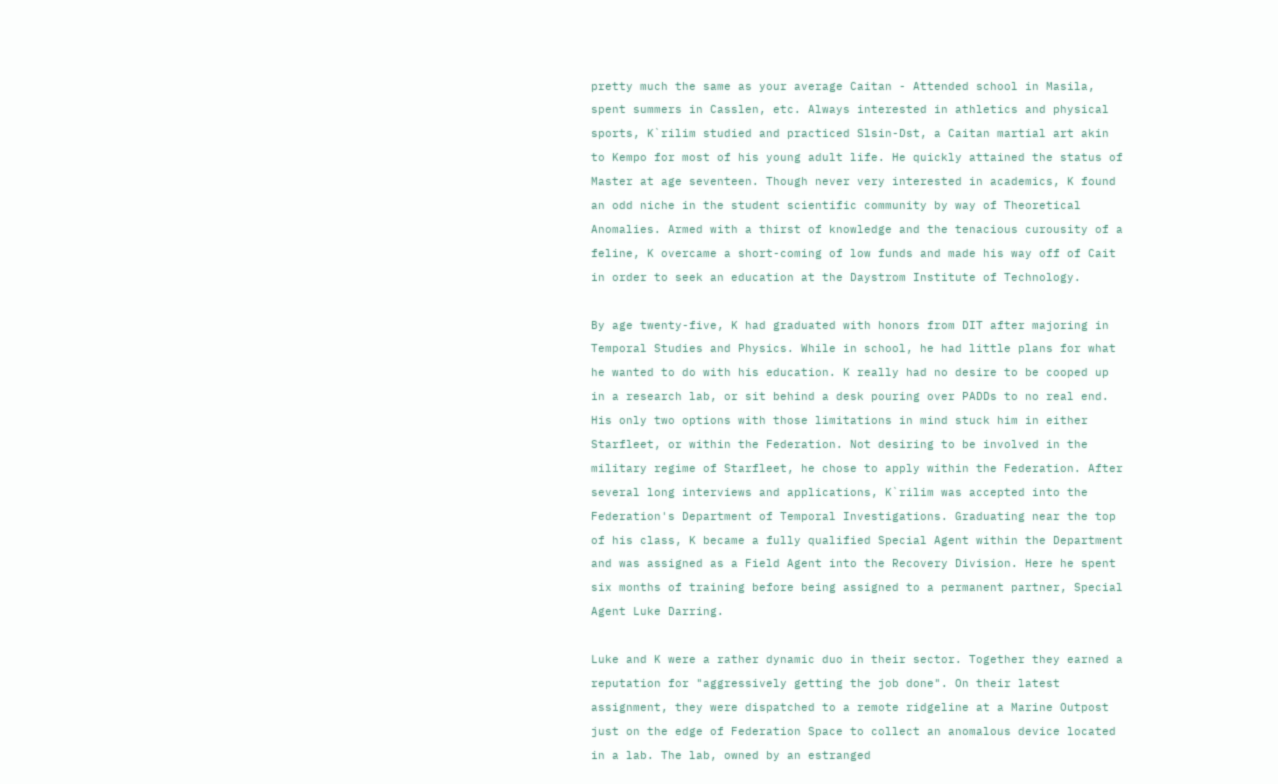pretty much the same as your average Caitan - Attended school in Masila, spent summers in Casslen, etc. Always interested in athletics and physical sports, K`rilim studied and practiced Slsin-Dst, a Caitan martial art akin to Kempo for most of his young adult life. He quickly attained the status of Master at age seventeen. Though never very interested in academics, K found an odd niche in the student scientific community by way of Theoretical Anomalies. Armed with a thirst of knowledge and the tenacious curousity of a feline, K overcame a short-coming of low funds and made his way off of Cait in order to seek an education at the Daystrom Institute of Technology.

By age twenty-five, K had graduated with honors from DIT after majoring in Temporal Studies and Physics. While in school, he had little plans for what he wanted to do with his education. K really had no desire to be cooped up in a research lab, or sit behind a desk pouring over PADDs to no real end. His only two options with those limitations in mind stuck him in either Starfleet, or within the Federation. Not desiring to be involved in the military regime of Starfleet, he chose to apply within the Federation. After several long interviews and applications, K`rilim was accepted into the Federation's Department of Temporal Investigations. Graduating near the top of his class, K became a fully qualified Special Agent within the Department and was assigned as a Field Agent into the Recovery Division. Here he spent six months of training before being assigned to a permanent partner, Special Agent Luke Darring.

Luke and K were a rather dynamic duo in their sector. Together they earned a reputation for "aggressively getting the job done". On their latest assignment, they were dispatched to a remote ridgeline at a Marine Outpost just on the edge of Federation Space to collect an anomalous device located in a lab. The lab, owned by an estranged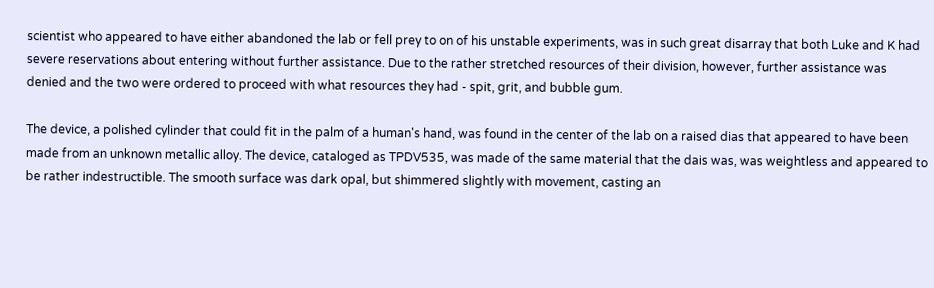scientist who appeared to have either abandoned the lab or fell prey to on of his unstable experiments, was in such great disarray that both Luke and K had severe reservations about entering without further assistance. Due to the rather stretched resources of their division, however, further assistance was denied and the two were ordered to proceed with what resources they had - spit, grit, and bubble gum.

The device, a polished cylinder that could fit in the palm of a human's hand, was found in the center of the lab on a raised dias that appeared to have been made from an unknown metallic alloy. The device, cataloged as TPDV535, was made of the same material that the dais was, was weightless and appeared to be rather indestructible. The smooth surface was dark opal, but shimmered slightly with movement, casting an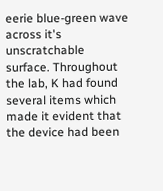eerie blue-green wave across it's unscratchable surface. Throughout the lab, K had found several items which made it evident that the device had been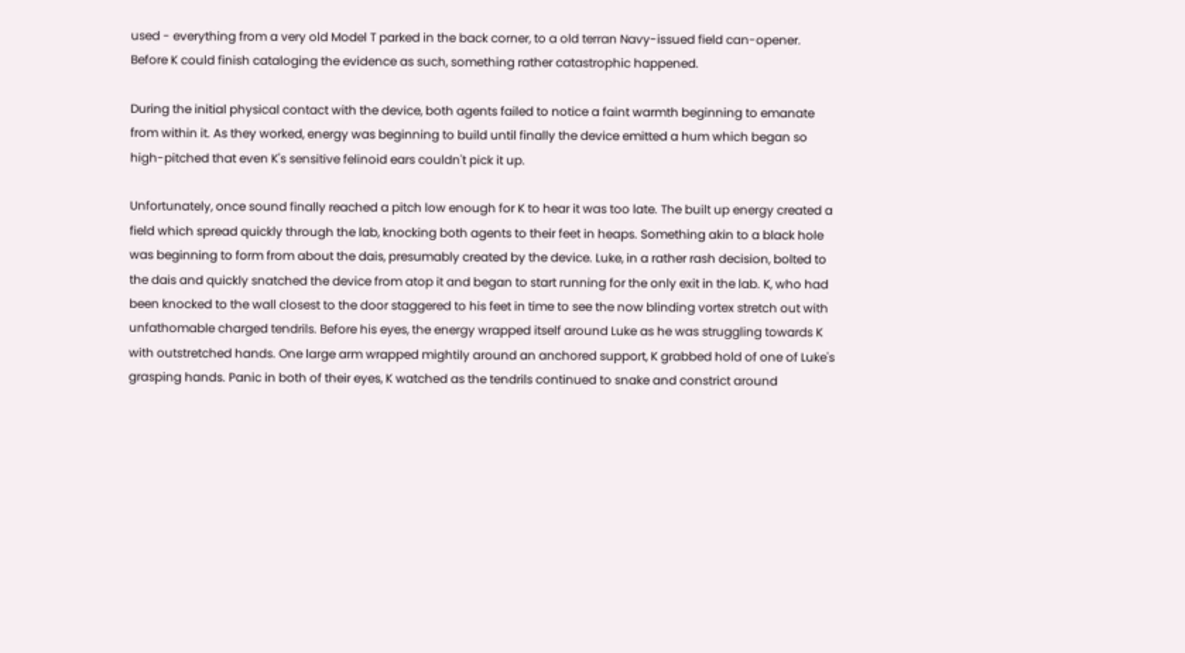used - everything from a very old Model T parked in the back corner, to a old terran Navy-issued field can-opener. Before K could finish cataloging the evidence as such, something rather catastrophic happened.

During the initial physical contact with the device, both agents failed to notice a faint warmth beginning to emanate from within it. As they worked, energy was beginning to build until finally the device emitted a hum which began so high-pitched that even K's sensitive felinoid ears couldn't pick it up.

Unfortunately, once sound finally reached a pitch low enough for K to hear it was too late. The built up energy created a field which spread quickly through the lab, knocking both agents to their feet in heaps. Something akin to a black hole was beginning to form from about the dais, presumably created by the device. Luke, in a rather rash decision, bolted to the dais and quickly snatched the device from atop it and began to start running for the only exit in the lab. K, who had been knocked to the wall closest to the door staggered to his feet in time to see the now blinding vortex stretch out with unfathomable charged tendrils. Before his eyes, the energy wrapped itself around Luke as he was struggling towards K with outstretched hands. One large arm wrapped mightily around an anchored support, K grabbed hold of one of Luke's grasping hands. Panic in both of their eyes, K watched as the tendrils continued to snake and constrict around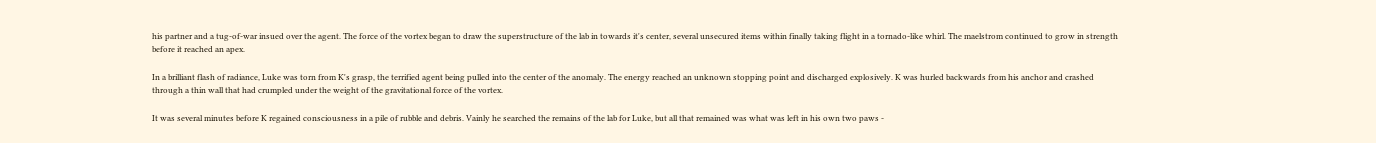his partner and a tug-of-war insued over the agent. The force of the vortex began to draw the superstructure of the lab in towards it's center, several unsecured items within finally taking flight in a tornado-like whirl. The maelstrom continued to grow in strength before it reached an apex.

In a brilliant flash of radiance, Luke was torn from K's grasp, the terrified agent being pulled into the center of the anomaly. The energy reached an unknown stopping point and discharged explosively. K was hurled backwards from his anchor and crashed through a thin wall that had crumpled under the weight of the gravitational force of the vortex.

It was several minutes before K regained consciousness in a pile of rubble and debris. Vainly he searched the remains of the lab for Luke, but all that remained was what was left in his own two paws -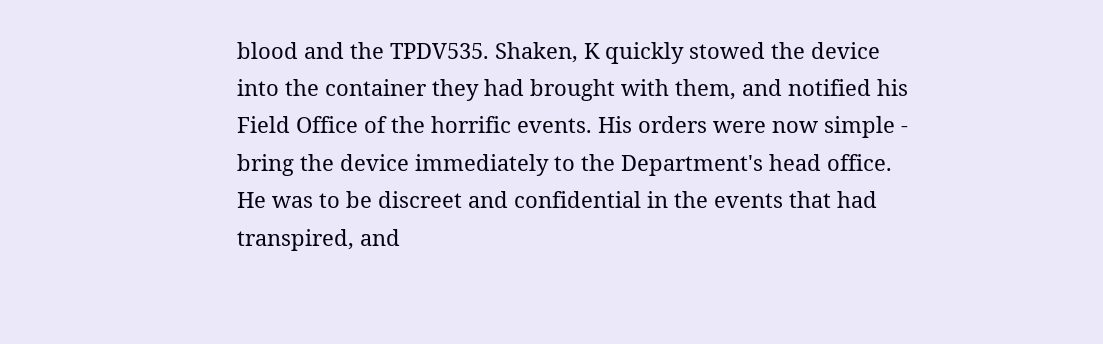blood and the TPDV535. Shaken, K quickly stowed the device into the container they had brought with them, and notified his Field Office of the horrific events. His orders were now simple - bring the device immediately to the Department's head office. He was to be discreet and confidential in the events that had transpired, and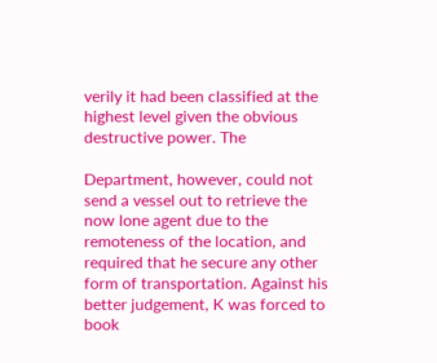verily it had been classified at the highest level given the obvious destructive power. The

Department, however, could not send a vessel out to retrieve the now lone agent due to the remoteness of the location, and required that he secure any other form of transportation. Against his better judgement, K was forced to book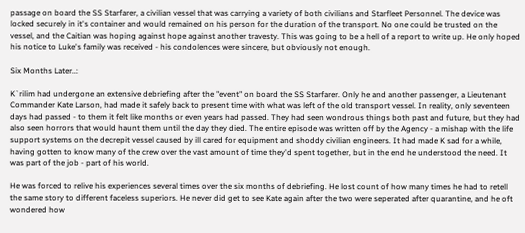passage on board the SS Starfarer, a civilian vessel that was carrying a variety of both civilians and Starfleet Personnel. The device was locked securely in it's container and would remained on his person for the duration of the transport. No one could be trusted on the vessel, and the Caitian was hoping against hope against another travesty. This was going to be a hell of a report to write up. He only hoped his notice to Luke's family was received - his condolences were sincere, but obviously not enough.

Six Months Later..:

K`rilim had undergone an extensive debriefing after the "event" on board the SS Starfarer. Only he and another passenger, a Lieutenant Commander Kate Larson, had made it safely back to present time with what was left of the old transport vessel. In reality, only seventeen days had passed - to them it felt like months or even years had passed. They had seen wondrous things both past and future, but they had also seen horrors that would haunt them until the day they died. The entire episode was written off by the Agency - a mishap with the life support systems on the decrepit vessel caused by ill cared for equipment and shoddy civilian engineers. It had made K sad for a while, having gotten to know many of the crew over the vast amount of time they'd spent together, but in the end he understood the need. It was part of the job - part of his world.

He was forced to relive his experiences several times over the six months of debriefing. He lost count of how many times he had to retell the same story to different faceless superiors. He never did get to see Kate again after the two were seperated after quarantine, and he oft wondered how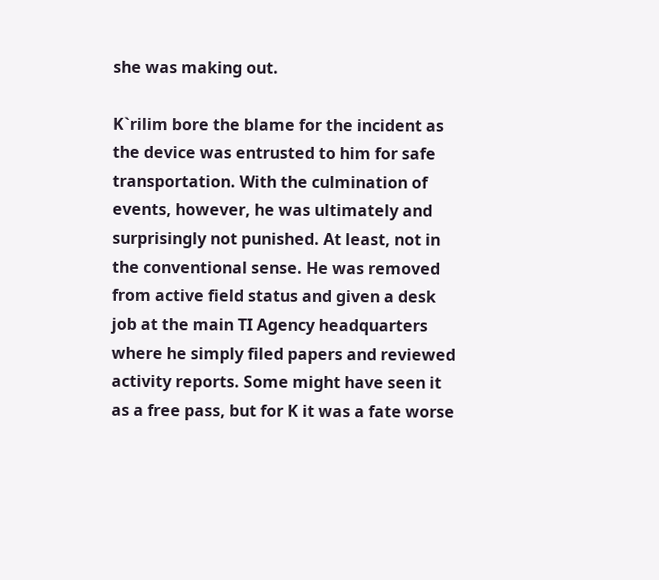she was making out.

K`rilim bore the blame for the incident as the device was entrusted to him for safe transportation. With the culmination of events, however, he was ultimately and surprisingly not punished. At least, not in the conventional sense. He was removed from active field status and given a desk job at the main TI Agency headquarters where he simply filed papers and reviewed activity reports. Some might have seen it as a free pass, but for K it was a fate worse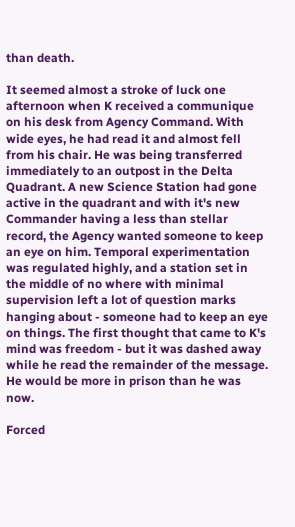than death.

It seemed almost a stroke of luck one afternoon when K received a communique on his desk from Agency Command. With wide eyes, he had read it and almost fell from his chair. He was being transferred immediately to an outpost in the Delta Quadrant. A new Science Station had gone active in the quadrant and with it's new Commander having a less than stellar record, the Agency wanted someone to keep an eye on him. Temporal experimentation was regulated highly, and a station set in the middle of no where with minimal supervision left a lot of question marks hanging about - someone had to keep an eye on things. The first thought that came to K's mind was freedom - but it was dashed away while he read the remainder of the message. He would be more in prison than he was now.

Forced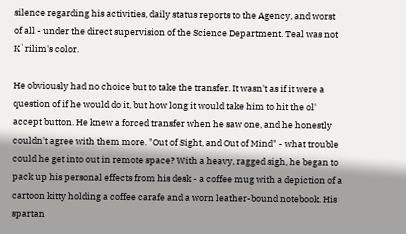silence regarding his activities, daily status reports to the Agency, and worst of all - under the direct supervision of the Science Department. Teal was not K`rilim's color.

He obviously had no choice but to take the transfer. It wasn't as if it were a question of if he would do it, but how long it would take him to hit the ol' accept button. He knew a forced transfer when he saw one, and he honestly couldn't agree with them more. "Out of Sight, and Out of Mind" - what trouble could he get into out in remote space? With a heavy, ragged sigh, he began to pack up his personal effects from his desk - a coffee mug with a depiction of a cartoon kitty holding a coffee carafe and a worn leather-bound notebook. His spartan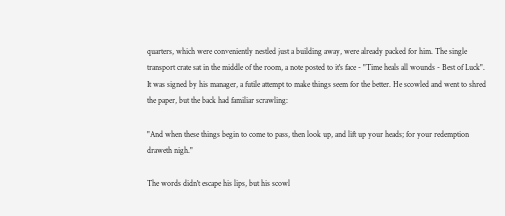quarters, which were conveniently nestled just a building away, were already packed for him. The single transport crate sat in the middle of the room, a note posted to it's face - "Time heals all wounds - Best of Luck". It was signed by his manager, a futile attempt to make things seem for the better. He scowled and went to shred the paper, but the back had familiar scrawling:

"And when these things begin to come to pass, then look up, and lift up your heads; for your redemption draweth nigh."

The words didn't escape his lips, but his scowl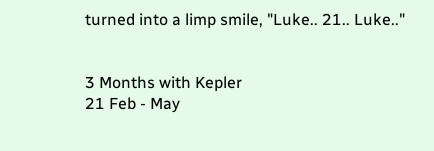turned into a limp smile, "Luke.. 21.. Luke.."


3 Months with Kepler
21 Feb - May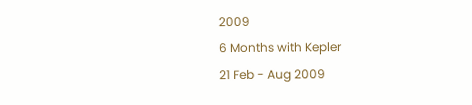2009
6 Months with Kepler
21 Feb - Aug 2009